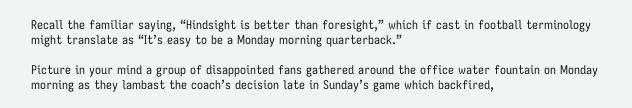Recall the familiar saying, “Hindsight is better than foresight,” which if cast in football terminology might translate as “It’s easy to be a Monday morning quarterback.”

Picture in your mind a group of disappointed fans gathered around the office water fountain on Monday morning as they lambast the coach’s decision late in Sunday’s game which backfired,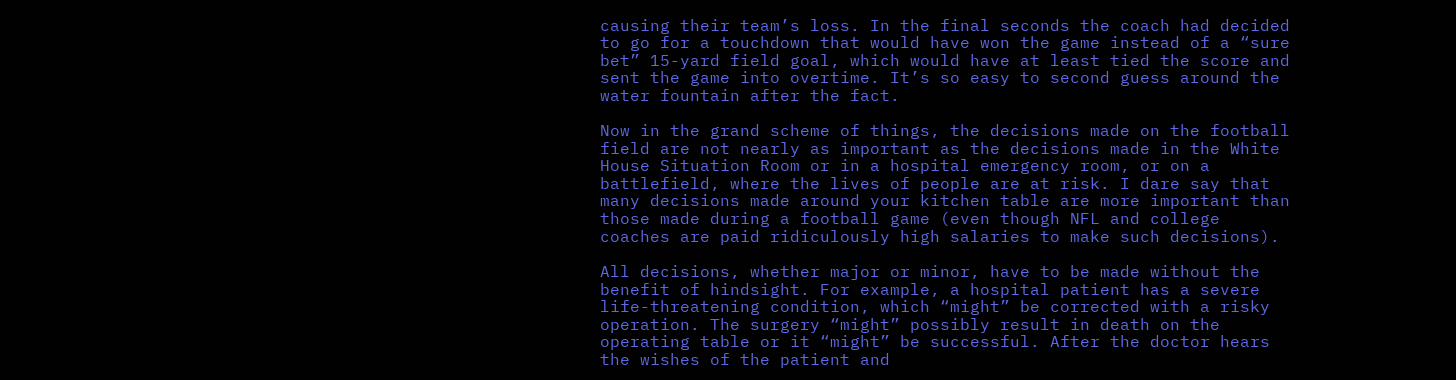causing their team’s loss. In the final seconds the coach had decided to go for a touchdown that would have won the game instead of a “sure bet” 15-yard field goal, which would have at least tied the score and sent the game into overtime. It’s so easy to second guess around the water fountain after the fact.

Now in the grand scheme of things, the decisions made on the football field are not nearly as important as the decisions made in the White House Situation Room or in a hospital emergency room, or on a battlefield, where the lives of people are at risk. I dare say that many decisions made around your kitchen table are more important than those made during a football game (even though NFL and college coaches are paid ridiculously high salaries to make such decisions).

All decisions, whether major or minor, have to be made without the benefit of hindsight. For example, a hospital patient has a severe life-threatening condition, which “might” be corrected with a risky operation. The surgery “might” possibly result in death on the operating table or it “might” be successful. After the doctor hears the wishes of the patient and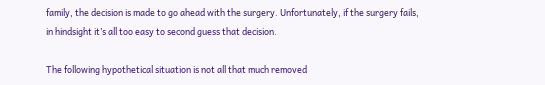family, the decision is made to go ahead with the surgery. Unfortunately, if the surgery fails, in hindsight it’s all too easy to second guess that decision.

The following hypothetical situation is not all that much removed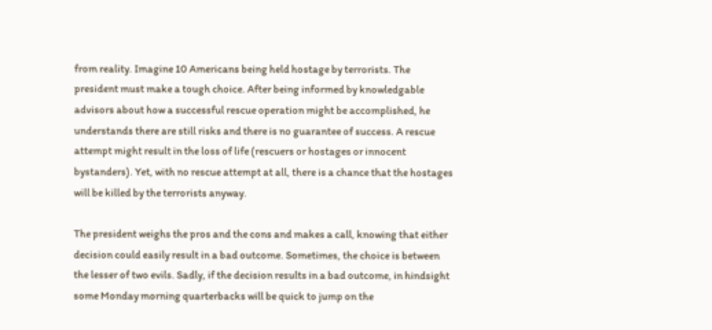from reality. Imagine 10 Americans being held hostage by terrorists. The president must make a tough choice. After being informed by knowledgable advisors about how a successful rescue operation might be accomplished, he understands there are still risks and there is no guarantee of success. A rescue attempt might result in the loss of life (rescuers or hostages or innocent bystanders). Yet, with no rescue attempt at all, there is a chance that the hostages will be killed by the terrorists anyway.

The president weighs the pros and the cons and makes a call, knowing that either decision could easily result in a bad outcome. Sometimes, the choice is between the lesser of two evils. Sadly, if the decision results in a bad outcome, in hindsight some Monday morning quarterbacks will be quick to jump on the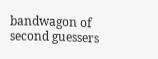bandwagon of second guessers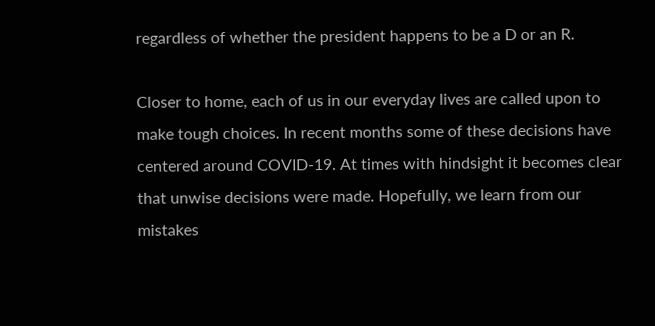regardless of whether the president happens to be a D or an R.

Closer to home, each of us in our everyday lives are called upon to make tough choices. In recent months some of these decisions have centered around COVID-19. At times with hindsight it becomes clear that unwise decisions were made. Hopefully, we learn from our mistakes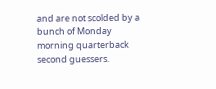and are not scolded by a bunch of Monday morning quarterback second guessers.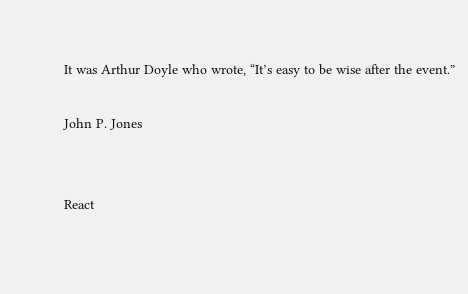It was Arthur Doyle who wrote, “It’s easy to be wise after the event.”

John P. Jones


React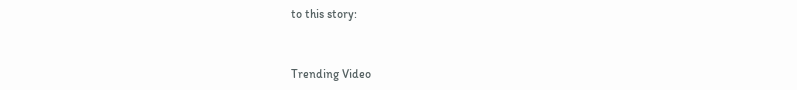to this story:


Trending Video